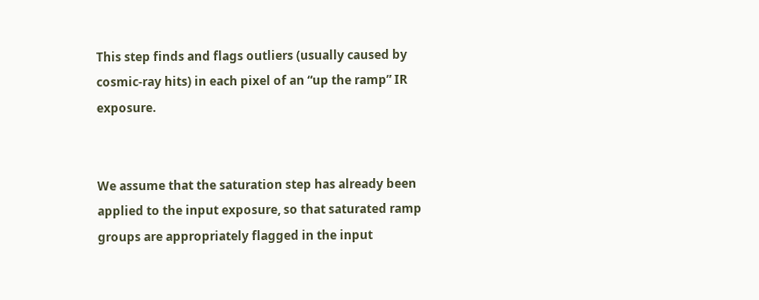This step finds and flags outliers (usually caused by cosmic-ray hits) in each pixel of an “up the ramp” IR exposure.


We assume that the saturation step has already been applied to the input exposure, so that saturated ramp groups are appropriately flagged in the input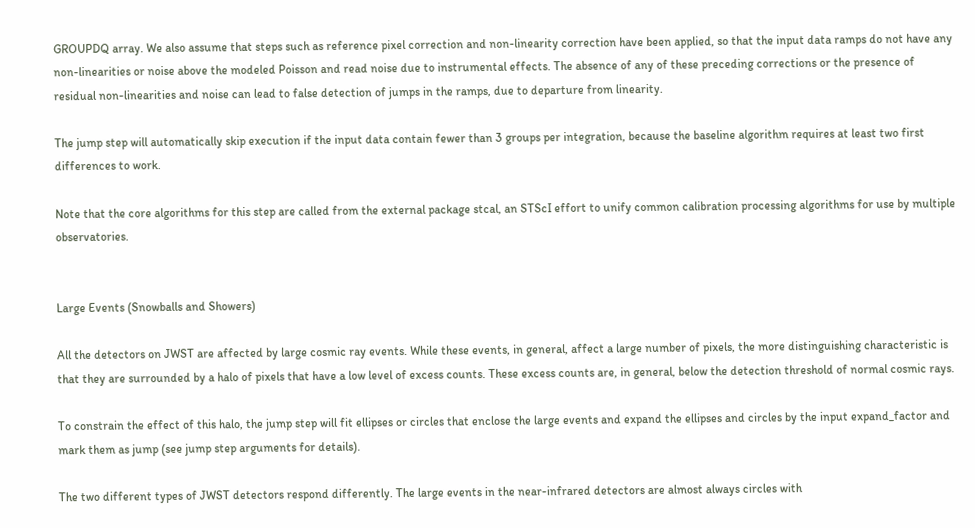GROUPDQ array. We also assume that steps such as reference pixel correction and non-linearity correction have been applied, so that the input data ramps do not have any non-linearities or noise above the modeled Poisson and read noise due to instrumental effects. The absence of any of these preceding corrections or the presence of residual non-linearities and noise can lead to false detection of jumps in the ramps, due to departure from linearity.

The jump step will automatically skip execution if the input data contain fewer than 3 groups per integration, because the baseline algorithm requires at least two first differences to work.

Note that the core algorithms for this step are called from the external package stcal, an STScI effort to unify common calibration processing algorithms for use by multiple observatories.


Large Events (Snowballs and Showers)

All the detectors on JWST are affected by large cosmic ray events. While these events, in general, affect a large number of pixels, the more distinguishing characteristic is that they are surrounded by a halo of pixels that have a low level of excess counts. These excess counts are, in general, below the detection threshold of normal cosmic rays.

To constrain the effect of this halo, the jump step will fit ellipses or circles that enclose the large events and expand the ellipses and circles by the input expand_factor and mark them as jump (see jump step arguments for details).

The two different types of JWST detectors respond differently. The large events in the near-infrared detectors are almost always circles with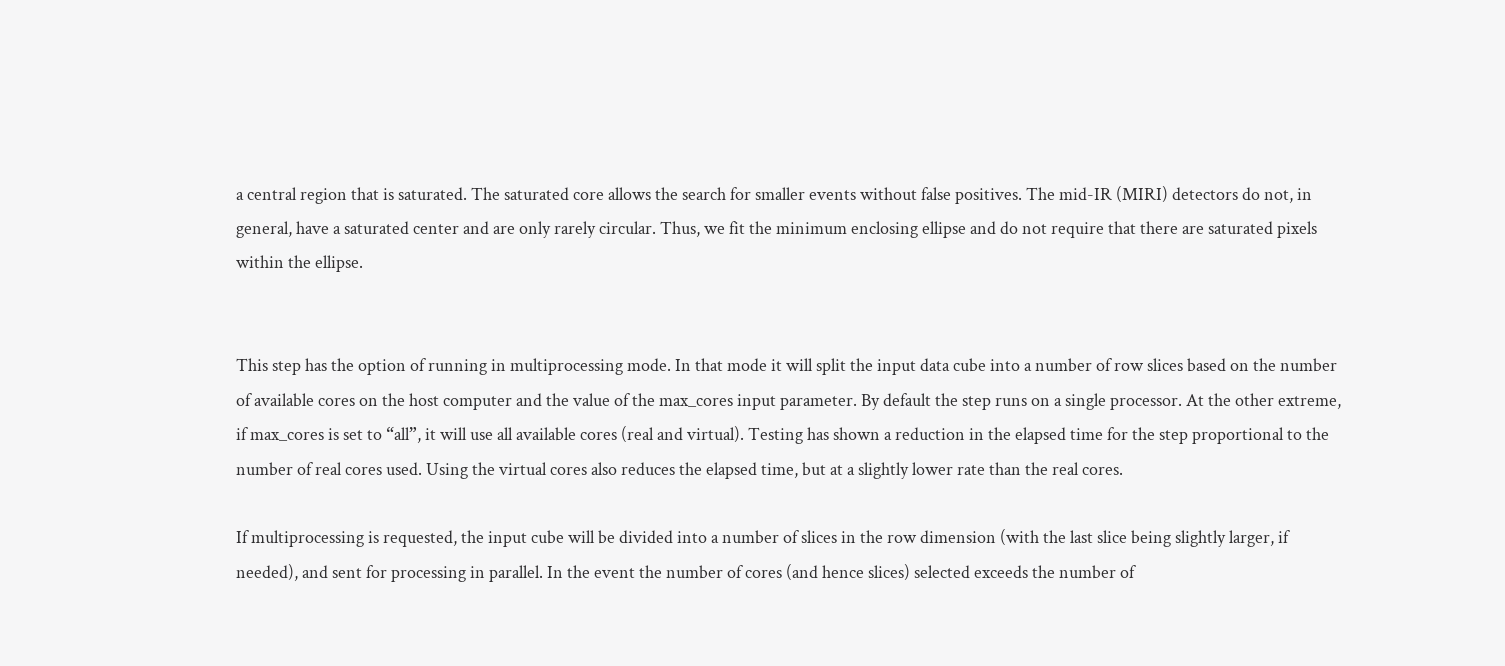a central region that is saturated. The saturated core allows the search for smaller events without false positives. The mid-IR (MIRI) detectors do not, in general, have a saturated center and are only rarely circular. Thus, we fit the minimum enclosing ellipse and do not require that there are saturated pixels within the ellipse.


This step has the option of running in multiprocessing mode. In that mode it will split the input data cube into a number of row slices based on the number of available cores on the host computer and the value of the max_cores input parameter. By default the step runs on a single processor. At the other extreme, if max_cores is set to “all”, it will use all available cores (real and virtual). Testing has shown a reduction in the elapsed time for the step proportional to the number of real cores used. Using the virtual cores also reduces the elapsed time, but at a slightly lower rate than the real cores.

If multiprocessing is requested, the input cube will be divided into a number of slices in the row dimension (with the last slice being slightly larger, if needed), and sent for processing in parallel. In the event the number of cores (and hence slices) selected exceeds the number of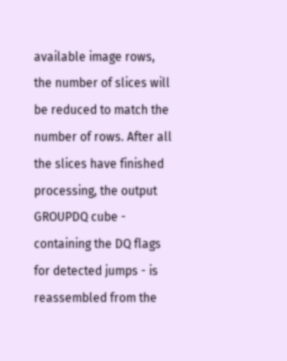available image rows, the number of slices will be reduced to match the number of rows. After all the slices have finished processing, the output GROUPDQ cube - containing the DQ flags for detected jumps - is reassembled from the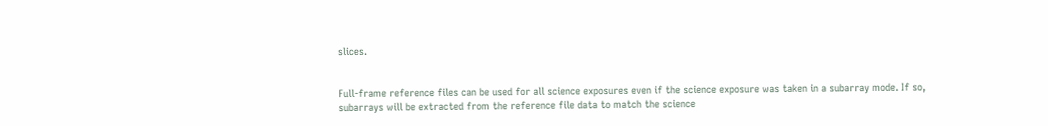slices.


Full-frame reference files can be used for all science exposures even if the science exposure was taken in a subarray mode. If so, subarrays will be extracted from the reference file data to match the science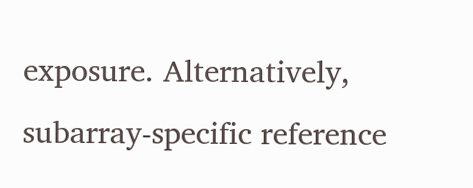exposure. Alternatively, subarray-specific reference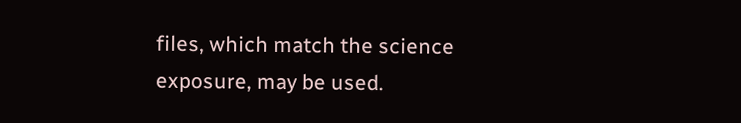files, which match the science exposure, may be used.